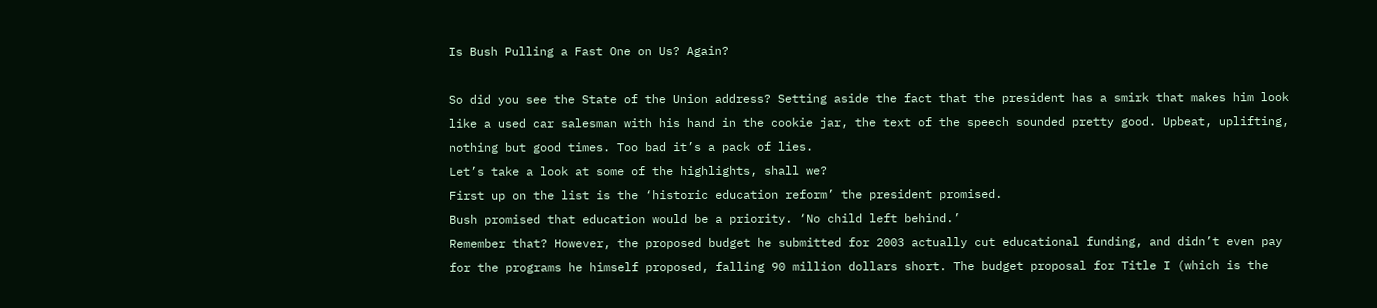Is Bush Pulling a Fast One on Us? Again?

So did you see the State of the Union address? Setting aside the fact that the president has a smirk that makes him look like a used car salesman with his hand in the cookie jar, the text of the speech sounded pretty good. Upbeat, uplifting, nothing but good times. Too bad it’s a pack of lies.
Let’s take a look at some of the highlights, shall we?
First up on the list is the ‘historic education reform’ the president promised.
Bush promised that education would be a priority. ‘No child left behind.’
Remember that? However, the proposed budget he submitted for 2003 actually cut educational funding, and didn’t even pay for the programs he himself proposed, falling 90 million dollars short. The budget proposal for Title I (which is the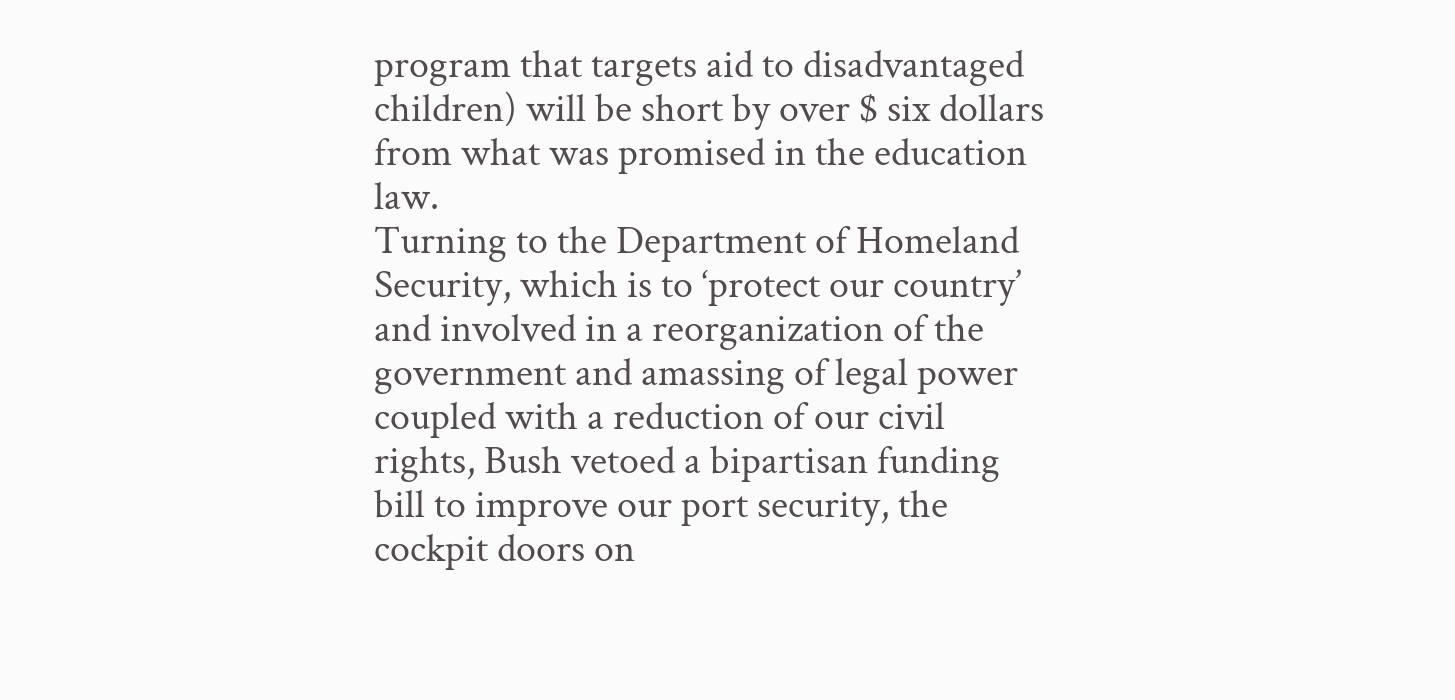program that targets aid to disadvantaged children) will be short by over $ six dollars from what was promised in the education law.
Turning to the Department of Homeland Security, which is to ‘protect our country’ and involved in a reorganization of the government and amassing of legal power coupled with a reduction of our civil rights, Bush vetoed a bipartisan funding bill to improve our port security, the cockpit doors on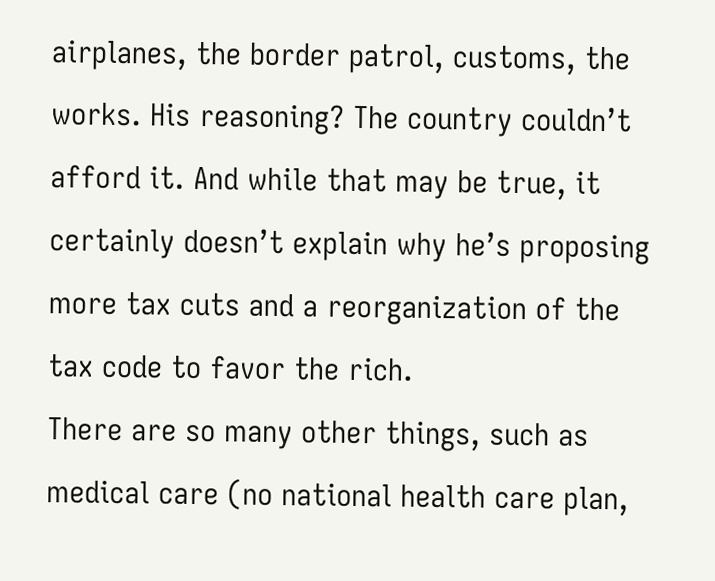airplanes, the border patrol, customs, the works. His reasoning? The country couldn’t afford it. And while that may be true, it certainly doesn’t explain why he’s proposing more tax cuts and a reorganization of the tax code to favor the rich.
There are so many other things, such as medical care (no national health care plan,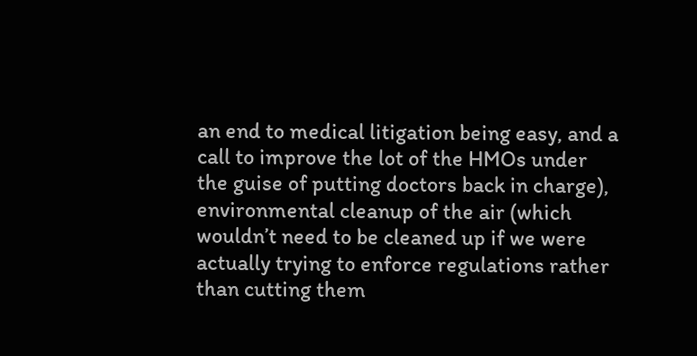an end to medical litigation being easy, and a call to improve the lot of the HMOs under the guise of putting doctors back in charge), environmental cleanup of the air (which wouldn’t need to be cleaned up if we were actually trying to enforce regulations rather than cutting them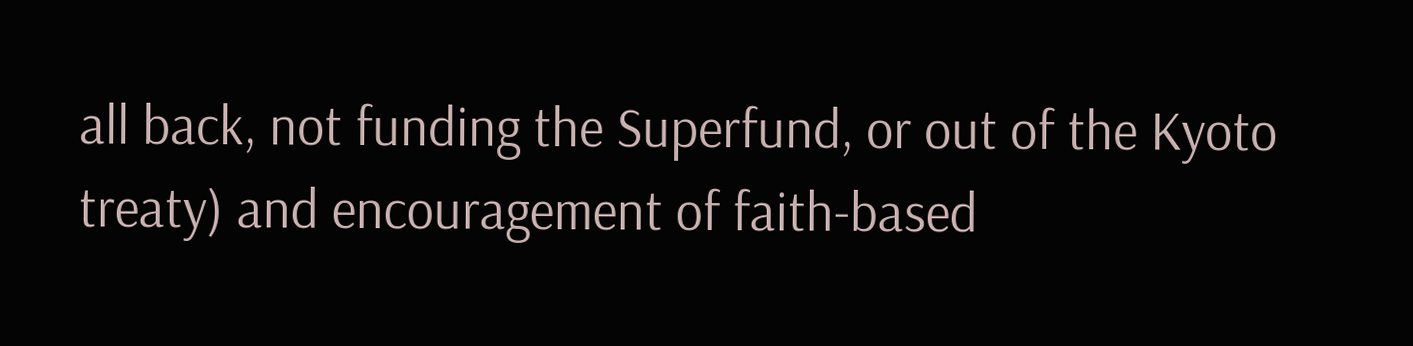all back, not funding the Superfund, or out of the Kyoto treaty) and encouragement of faith-based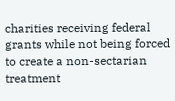charities receiving federal grants while not being forced to create a non-sectarian treatment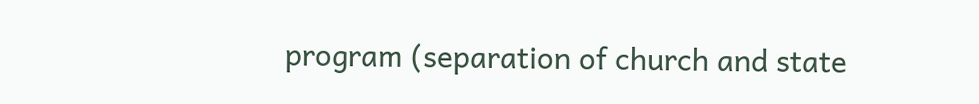program (separation of church and state